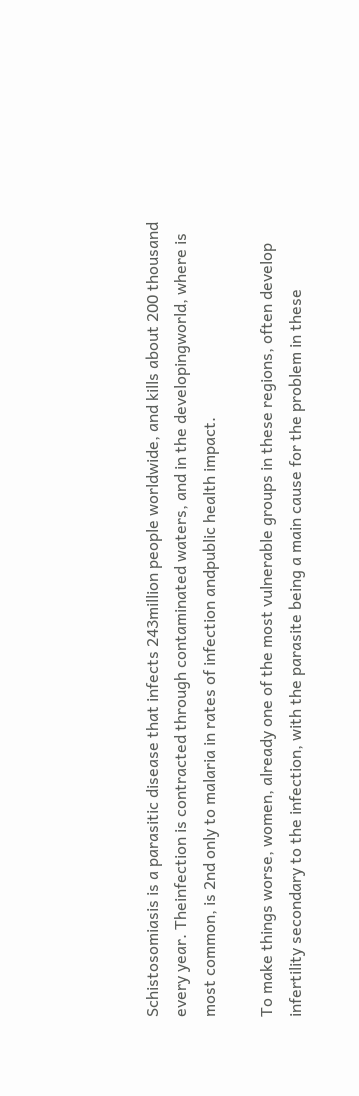Schistosomiasis is a parasitic disease that infects 243million people worldwide, and kills about 200 thousand every year. Theinfection is contracted through contaminated waters, and in the developingworld, where is most common, is 2nd only to malaria in rates of infection andpublic health impact.

To make things worse, women, already one of the most vulnerable groups in these regions, often develop infertility secondary to the infection, with the parasite being a main cause for the problem in these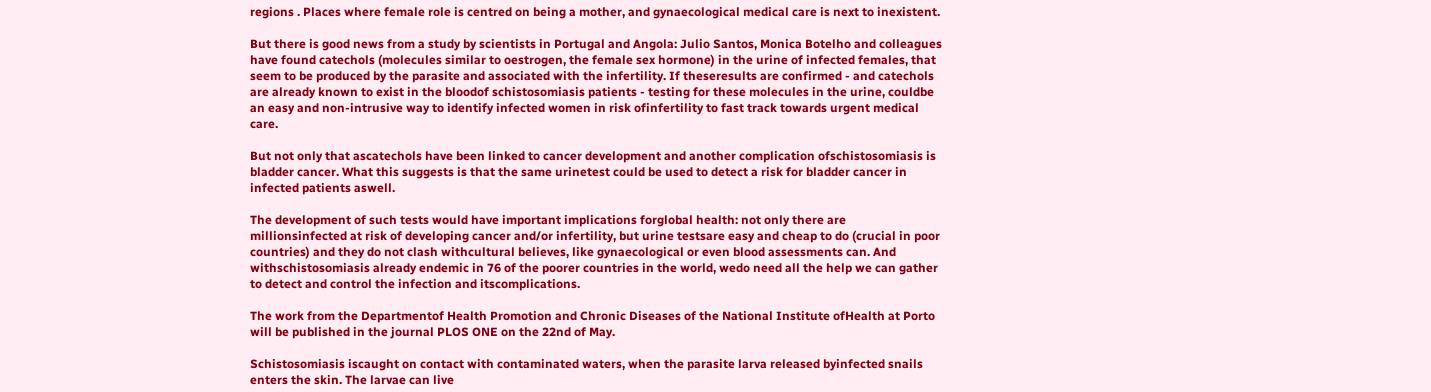regions . Places where female role is centred on being a mother, and gynaecological medical care is next to inexistent.

But there is good news from a study by scientists in Portugal and Angola: Julio Santos, Monica Botelho and colleagues have found catechols (molecules similar to oestrogen, the female sex hormone) in the urine of infected females, that seem to be produced by the parasite and associated with the infertility. If theseresults are confirmed - and catechols are already known to exist in the bloodof schistosomiasis patients - testing for these molecules in the urine, couldbe an easy and non-intrusive way to identify infected women in risk ofinfertility to fast track towards urgent medical care.

But not only that ascatechols have been linked to cancer development and another complication ofschistosomiasis is bladder cancer. What this suggests is that the same urinetest could be used to detect a risk for bladder cancer in infected patients aswell.

The development of such tests would have important implications forglobal health: not only there are millionsinfected at risk of developing cancer and/or infertility, but urine testsare easy and cheap to do (crucial in poor countries) and they do not clash withcultural believes, like gynaecological or even blood assessments can. And withschistosomiasis already endemic in 76 of the poorer countries in the world, wedo need all the help we can gather to detect and control the infection and itscomplications.

The work from the Departmentof Health Promotion and Chronic Diseases of the National Institute ofHealth at Porto will be published in the journal PLOS ONE on the 22nd of May.

Schistosomiasis iscaught on contact with contaminated waters, when the parasite larva released byinfected snails enters the skin. The larvae can live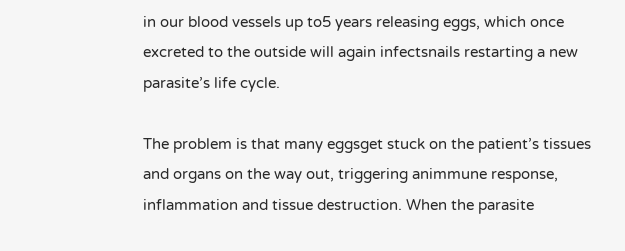in our blood vessels up to5 years releasing eggs, which once excreted to the outside will again infectsnails restarting a new parasite’s life cycle.

The problem is that many eggsget stuck on the patient’s tissues and organs on the way out, triggering animmune response, inflammation and tissue destruction. When the parasite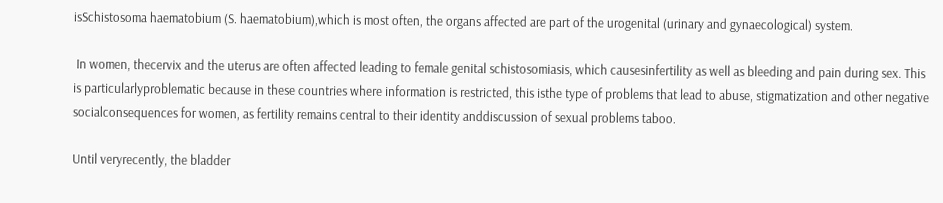isSchistosoma haematobium (S. haematobium),which is most often, the organs affected are part of the urogenital (urinary and gynaecological) system.

 In women, thecervix and the uterus are often affected leading to female genital schistosomiasis, which causesinfertility as well as bleeding and pain during sex. This is particularlyproblematic because in these countries where information is restricted, this isthe type of problems that lead to abuse, stigmatization and other negative socialconsequences for women, as fertility remains central to their identity anddiscussion of sexual problems taboo.

Until veryrecently, the bladder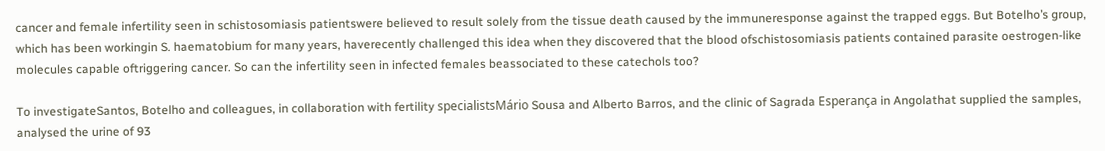cancer and female infertility seen in schistosomiasis patientswere believed to result solely from the tissue death caused by the immuneresponse against the trapped eggs. But Botelho’s group, which has been workingin S. haematobium for many years, haverecently challenged this idea when they discovered that the blood ofschistosomiasis patients contained parasite oestrogen-like molecules capable oftriggering cancer. So can the infertility seen in infected females beassociated to these catechols too?

To investigateSantos, Botelho and colleagues, in collaboration with fertility specialistsMário Sousa and Alberto Barros, and the clinic of Sagrada Esperança in Angolathat supplied the samples, analysed the urine of 93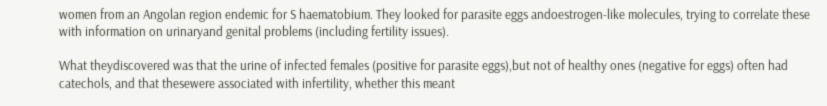women from an Angolan region endemic for S haematobium. They looked for parasite eggs andoestrogen-like molecules, trying to correlate these with information on urinaryand genital problems (including fertility issues).

What theydiscovered was that the urine of infected females (positive for parasite eggs),but not of healthy ones (negative for eggs) often had catechols, and that thesewere associated with infertility, whether this meant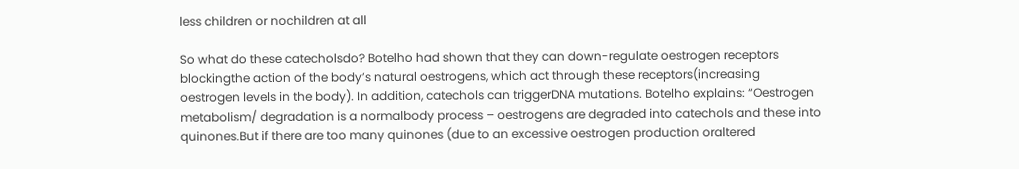less children or nochildren at all

So what do these catecholsdo? Botelho had shown that they can down-regulate oestrogen receptors blockingthe action of the body’s natural oestrogens, which act through these receptors(increasing oestrogen levels in the body). In addition, catechols can triggerDNA mutations. Botelho explains: “Oestrogen metabolism/ degradation is a normalbody process – oestrogens are degraded into catechols and these into quinones.But if there are too many quinones (due to an excessive oestrogen production oraltered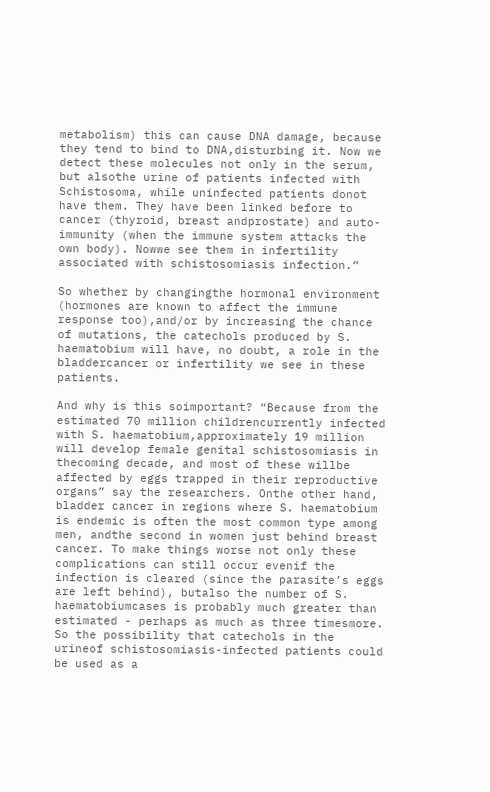metabolism) this can cause DNA damage, because they tend to bind to DNA,disturbing it. Now we detect these molecules not only in the serum, but alsothe urine of patients infected with Schistosoma, while uninfected patients donot have them. They have been linked before to cancer (thyroid, breast andprostate) and auto-immunity (when the immune system attacks the own body). Nowwe see them in infertility associated with schistosomiasis infection.”

So whether by changingthe hormonal environment (hormones are known to affect the immune response too),and/or by increasing the chance of mutations, the catechols produced by S. haematobium will have, no doubt, a role in the bladdercancer or infertility we see in these patients.

And why is this soimportant? “Because from the estimated 70 million childrencurrently infected with S. haematobium,approximately 19 million will develop female genital schistosomiasis in thecoming decade, and most of these willbe affected by eggs trapped in their reproductive organs” say the researchers. Onthe other hand, bladder cancer in regions where S. haematobium is endemic is often the most common type among men, andthe second in women just behind breast cancer. To make things worse not only these complications can still occur evenif the infection is cleared (since the parasite’s eggs are left behind), butalso the number of S. haematobiumcases is probably much greater than estimated - perhaps as much as three timesmore.  So the possibility that catechols in the urineof schistosomiasis-infected patients could be used as a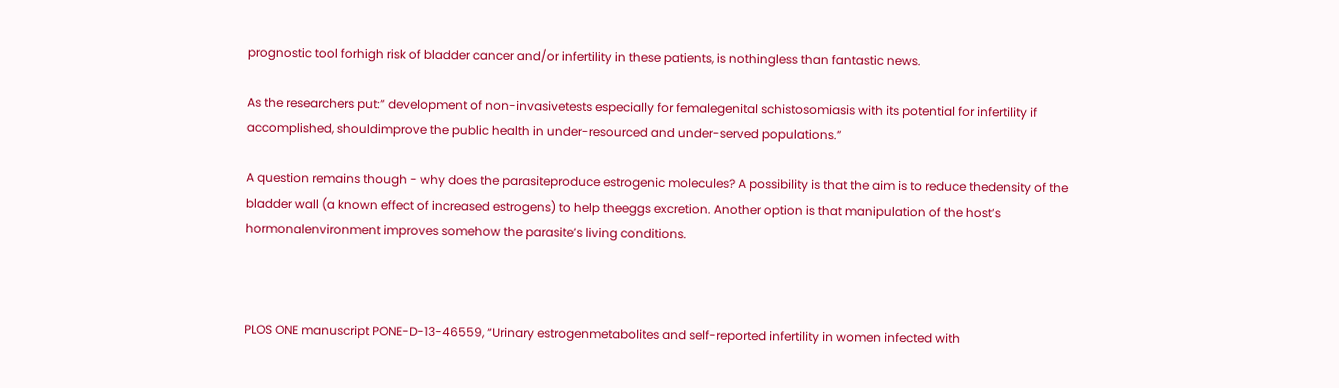prognostic tool forhigh risk of bladder cancer and/or infertility in these patients, is nothingless than fantastic news.

As the researchers put:” development of non-invasivetests especially for femalegenital schistosomiasis with its potential for infertility if accomplished, shouldimprove the public health in under-resourced and under-served populations.”

A question remains though - why does the parasiteproduce estrogenic molecules? A possibility is that the aim is to reduce thedensity of the bladder wall (a known effect of increased estrogens) to help theeggs excretion. Another option is that manipulation of the host’s hormonalenvironment improves somehow the parasite’s living conditions.



PLOS ONE manuscript PONE-D-13-46559, “Urinary estrogenmetabolites and self-reported infertility in women infected with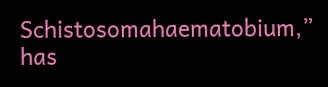Schistosomahaematobium,” has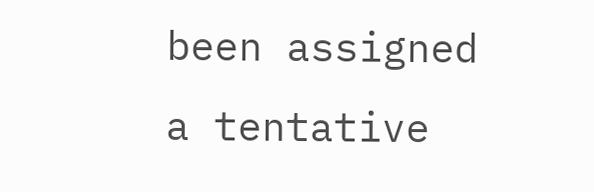been assigned a tentative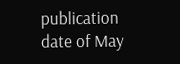publication date of May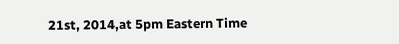21st, 2014,at 5pm Eastern Time